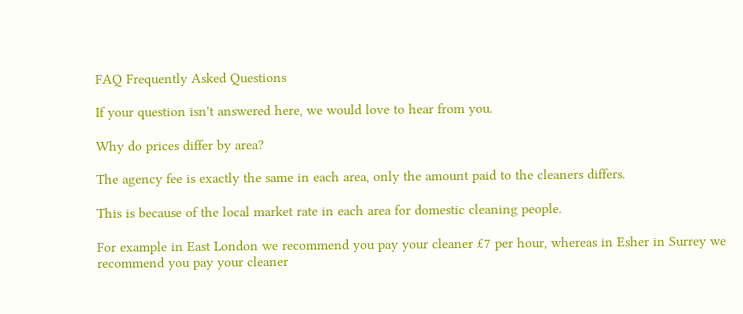FAQ Frequently Asked Questions

If your question isn't answered here, we would love to hear from you.

Why do prices differ by area?

The agency fee is exactly the same in each area, only the amount paid to the cleaners differs.

This is because of the local market rate in each area for domestic cleaning people.

For example in East London we recommend you pay your cleaner £7 per hour, whereas in Esher in Surrey we recommend you pay your cleaner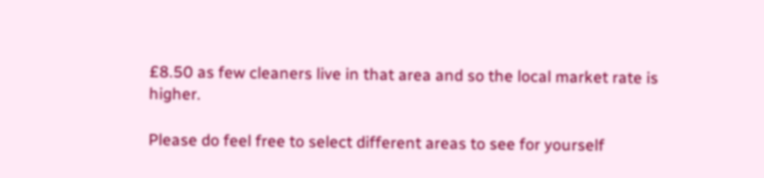£8.50 as few cleaners live in that area and so the local market rate is higher.

Please do feel free to select different areas to see for yourself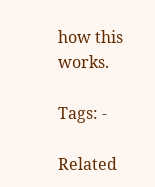how this works.

Tags: -

Related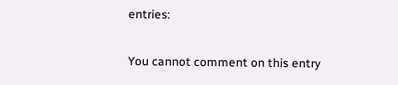entries:

You cannot comment on this entry